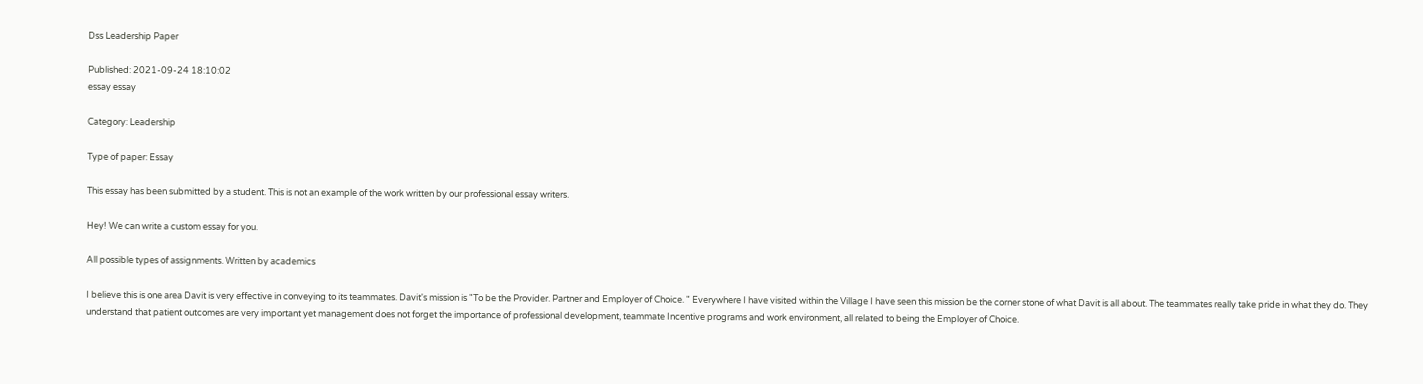Dss Leadership Paper

Published: 2021-09-24 18:10:02
essay essay

Category: Leadership

Type of paper: Essay

This essay has been submitted by a student. This is not an example of the work written by our professional essay writers.

Hey! We can write a custom essay for you.

All possible types of assignments. Written by academics

I believe this is one area Davit is very effective in conveying to its teammates. Davit's mission is "To be the Provider. Partner and Employer of Choice. " Everywhere I have visited within the Village I have seen this mission be the corner stone of what Davit is all about. The teammates really take pride in what they do. They understand that patient outcomes are very important yet management does not forget the importance of professional development, teammate Incentive programs and work environment, all related to being the Employer of Choice.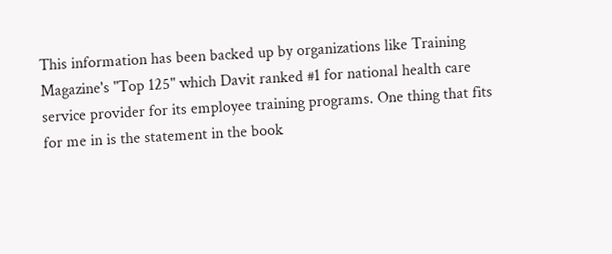This information has been backed up by organizations like Training Magazine's "Top 125" which Davit ranked #1 for national health care service provider for its employee training programs. One thing that fits for me in is the statement in the book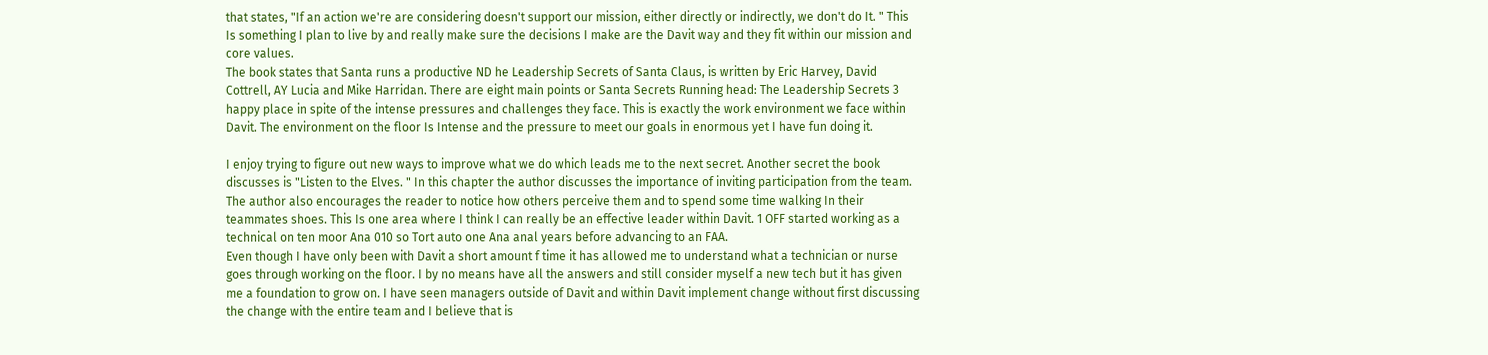that states, "If an action we're are considering doesn't support our mission, either directly or indirectly, we don't do It. " This Is something I plan to live by and really make sure the decisions I make are the Davit way and they fit within our mission and core values.
The book states that Santa runs a productive ND he Leadership Secrets of Santa Claus, is written by Eric Harvey, David Cottrell, AY Lucia and Mike Harridan. There are eight main points or Santa Secrets Running head: The Leadership Secrets 3 happy place in spite of the intense pressures and challenges they face. This is exactly the work environment we face within Davit. The environment on the floor Is Intense and the pressure to meet our goals in enormous yet I have fun doing it.

I enjoy trying to figure out new ways to improve what we do which leads me to the next secret. Another secret the book discusses is "Listen to the Elves. " In this chapter the author discusses the importance of inviting participation from the team. The author also encourages the reader to notice how others perceive them and to spend some time walking In their teammates shoes. This Is one area where I think I can really be an effective leader within Davit. 1 OFF started working as a technical on ten moor Ana 010 so Tort auto one Ana anal years before advancing to an FAA.
Even though I have only been with Davit a short amount f time it has allowed me to understand what a technician or nurse goes through working on the floor. I by no means have all the answers and still consider myself a new tech but it has given me a foundation to grow on. I have seen managers outside of Davit and within Davit implement change without first discussing the change with the entire team and I believe that is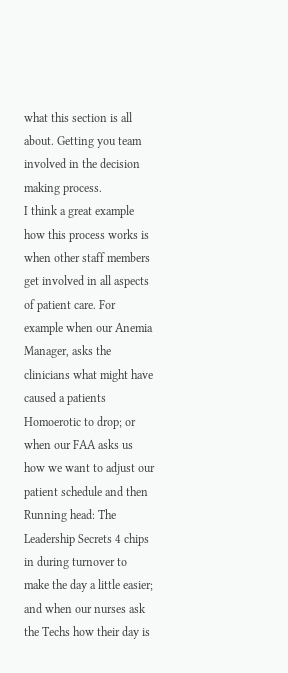what this section is all about. Getting you team involved in the decision making process.
I think a great example how this process works is when other staff members get involved in all aspects of patient care. For example when our Anemia Manager, asks the clinicians what might have caused a patients Homoerotic to drop; or when our FAA asks us how we want to adjust our patient schedule and then Running head: The Leadership Secrets 4 chips in during turnover to make the day a little easier; and when our nurses ask the Techs how their day is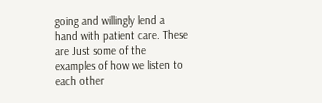going and willingly lend a hand with patient care. These are Just some of the examples of how we listen to each other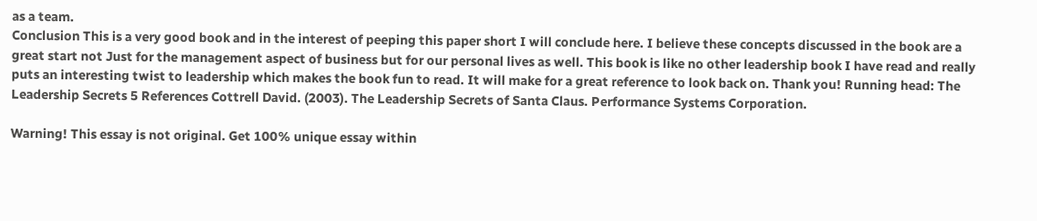as a team.
Conclusion This is a very good book and in the interest of peeping this paper short I will conclude here. I believe these concepts discussed in the book are a great start not Just for the management aspect of business but for our personal lives as well. This book is like no other leadership book I have read and really puts an interesting twist to leadership which makes the book fun to read. It will make for a great reference to look back on. Thank you! Running head: The Leadership Secrets 5 References Cottrell David. (2003). The Leadership Secrets of Santa Claus. Performance Systems Corporation.

Warning! This essay is not original. Get 100% unique essay within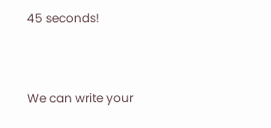45 seconds!


We can write your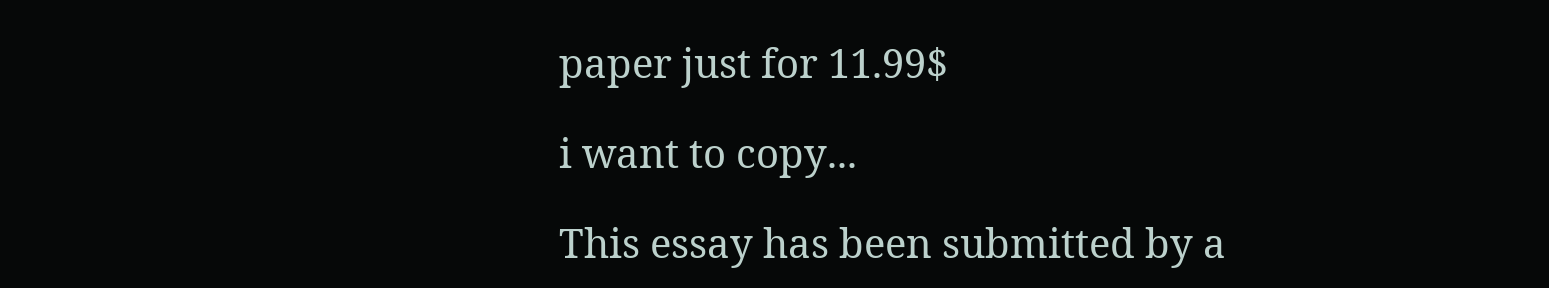paper just for 11.99$

i want to copy...

This essay has been submitted by a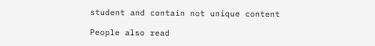student and contain not unique content

People also read